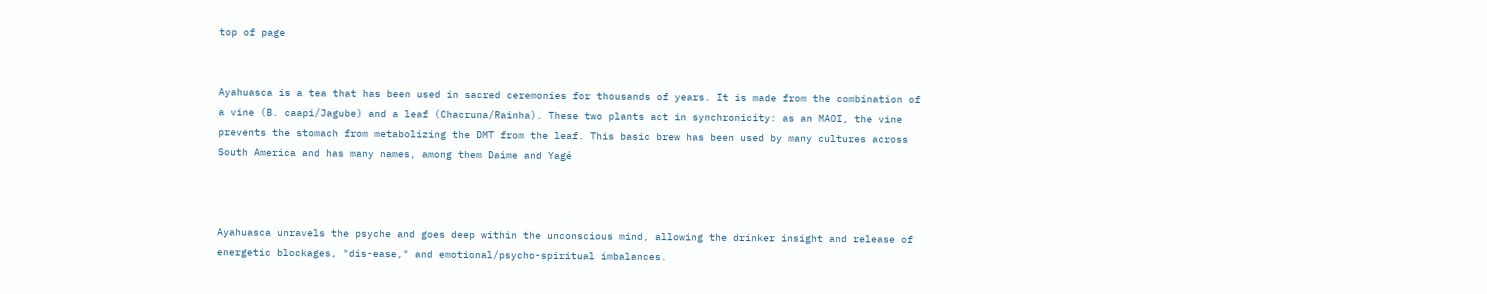top of page


Ayahuasca is a tea that has been used in sacred ceremonies for thousands of years. It is made from the combination of a vine (B. caapi/Jagube) and a leaf (Chacruna/Rainha). These two plants act in synchronicity: as an MAOI, the vine prevents the stomach from metabolizing the DMT from the leaf. This basic brew has been used by many cultures across South America and has many names, among them Daime and Yagé



Ayahuasca unravels the psyche and goes deep within the unconscious mind, allowing the drinker insight and release of energetic blockages, "dis-ease," and emotional/psycho-spiritual imbalances.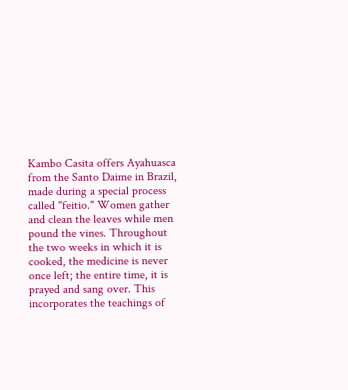Kambo Casita offers Ayahuasca from the Santo Daime in Brazil, made during a special process called "feitio." Women gather and clean the leaves while men pound the vines. Throughout the two weeks in which it is cooked, the medicine is never once left; the entire time, it is prayed and sang over. This incorporates the teachings of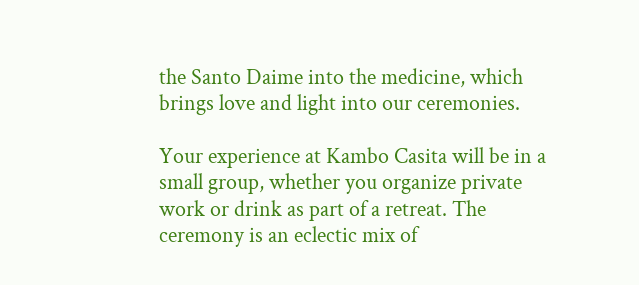the Santo Daime into the medicine, which brings love and light into our ceremonies.

Your experience at Kambo Casita will be in a small group, whether you organize private work or drink as part of a retreat. The ceremony is an eclectic mix of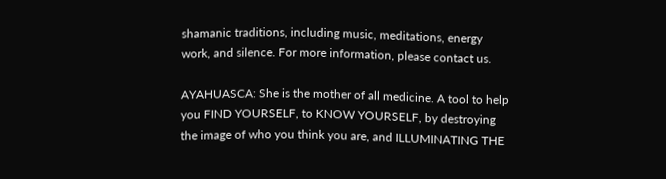shamanic traditions, including music, meditations, energy work, and silence. For more information, please contact us.

AYAHUASCA: She is the mother of all medicine. A tool to help you FIND YOURSELF, to KNOW YOURSELF, by destroying the image of who you think you are, and ILLUMINATING THE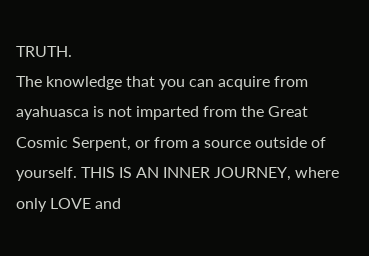TRUTH.
The knowledge that you can acquire from ayahuasca is not imparted from the Great Cosmic Serpent, or from a source outside of yourself. THIS IS AN INNER JOURNEY, where only LOVE and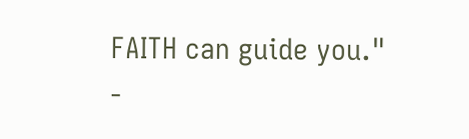FAITH can guide you."
-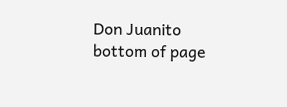Don Juanito
bottom of page